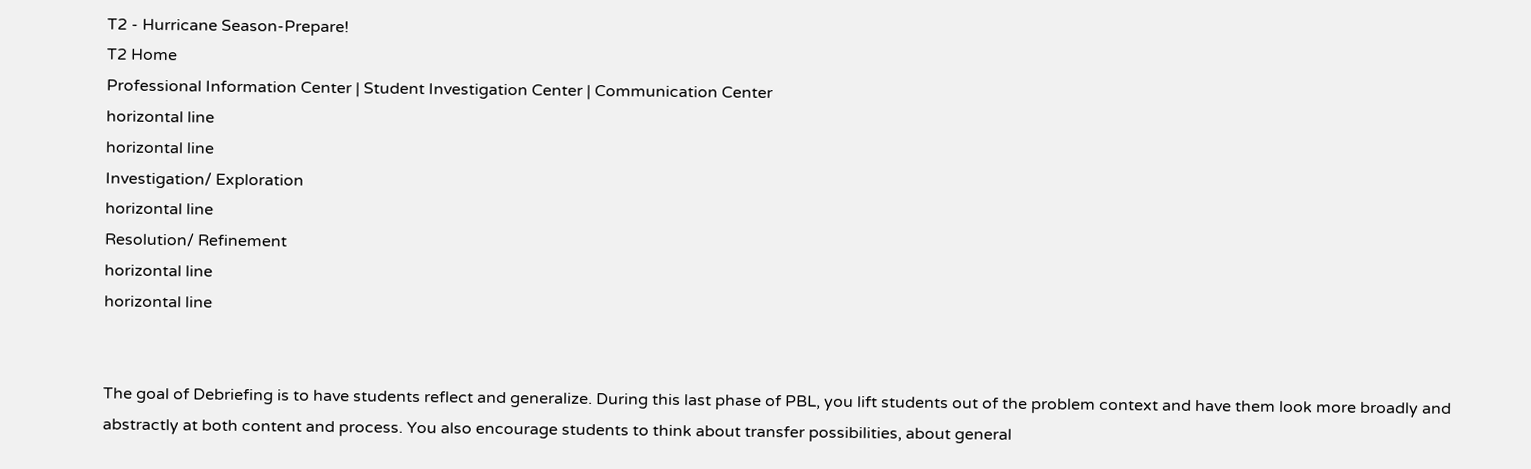T2 - Hurricane Season-Prepare!
T2 Home
Professional Information Center | Student Investigation Center | Communication Center
horizontal line
horizontal line
Investigation/ Exploration
horizontal line
Resolution/ Refinement
horizontal line
horizontal line


The goal of Debriefing is to have students reflect and generalize. During this last phase of PBL, you lift students out of the problem context and have them look more broadly and abstractly at both content and process. You also encourage students to think about transfer possibilities, about general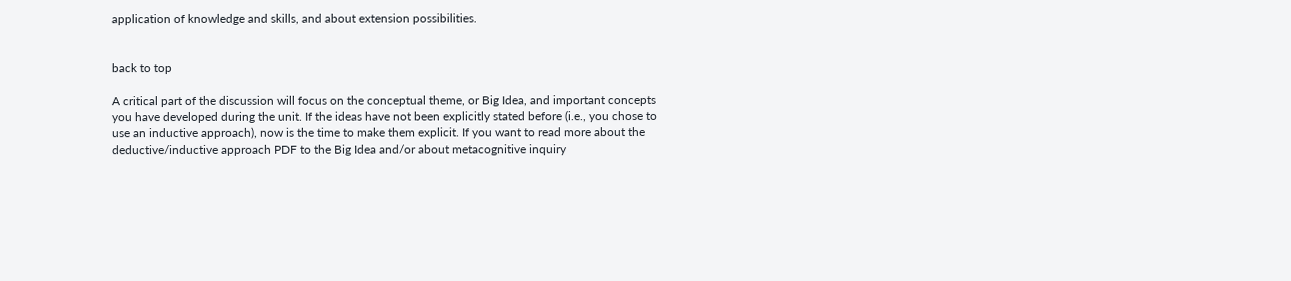application of knowledge and skills, and about extension possibilities.


back to top

A critical part of the discussion will focus on the conceptual theme, or Big Idea, and important concepts you have developed during the unit. If the ideas have not been explicitly stated before (i.e., you chose to use an inductive approach), now is the time to make them explicit. If you want to read more about the deductive/inductive approach PDF to the Big Idea and/or about metacognitive inquiry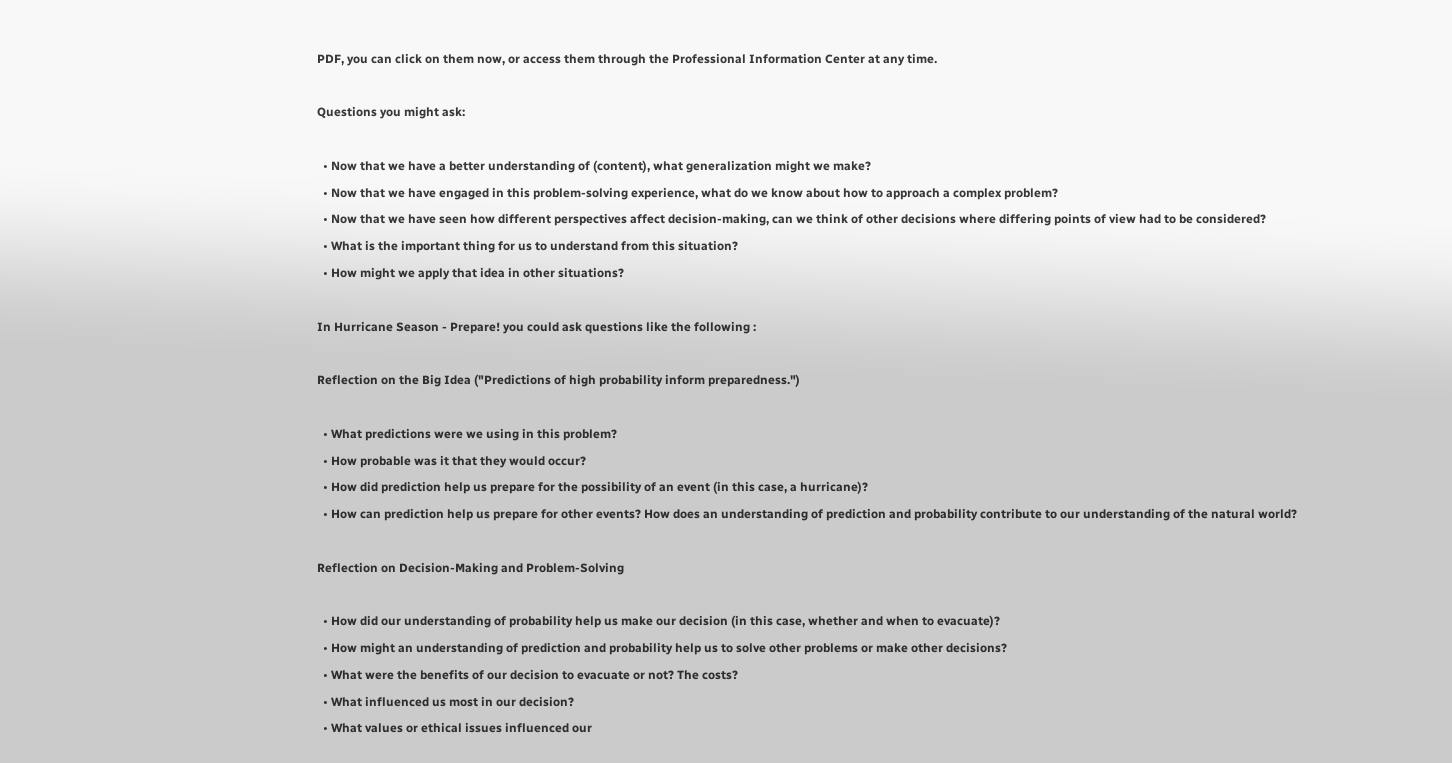PDF, you can click on them now, or access them through the Professional Information Center at any time.

Questions you might ask:

  • Now that we have a better understanding of (content), what generalization might we make?
  • Now that we have engaged in this problem-solving experience, what do we know about how to approach a complex problem?
  • Now that we have seen how different perspectives affect decision-making, can we think of other decisions where differing points of view had to be considered?
  • What is the important thing for us to understand from this situation?
  • How might we apply that idea in other situations?

In Hurricane Season - Prepare! you could ask questions like the following :

Reflection on the Big Idea ("Predictions of high probability inform preparedness.")

  • What predictions were we using in this problem?
  • How probable was it that they would occur?
  • How did prediction help us prepare for the possibility of an event (in this case, a hurricane)?
  • How can prediction help us prepare for other events? How does an understanding of prediction and probability contribute to our understanding of the natural world?

Reflection on Decision-Making and Problem-Solving

  • How did our understanding of probability help us make our decision (in this case, whether and when to evacuate)?
  • How might an understanding of prediction and probability help us to solve other problems or make other decisions?
  • What were the benefits of our decision to evacuate or not? The costs?
  • What influenced us most in our decision?
  • What values or ethical issues influenced our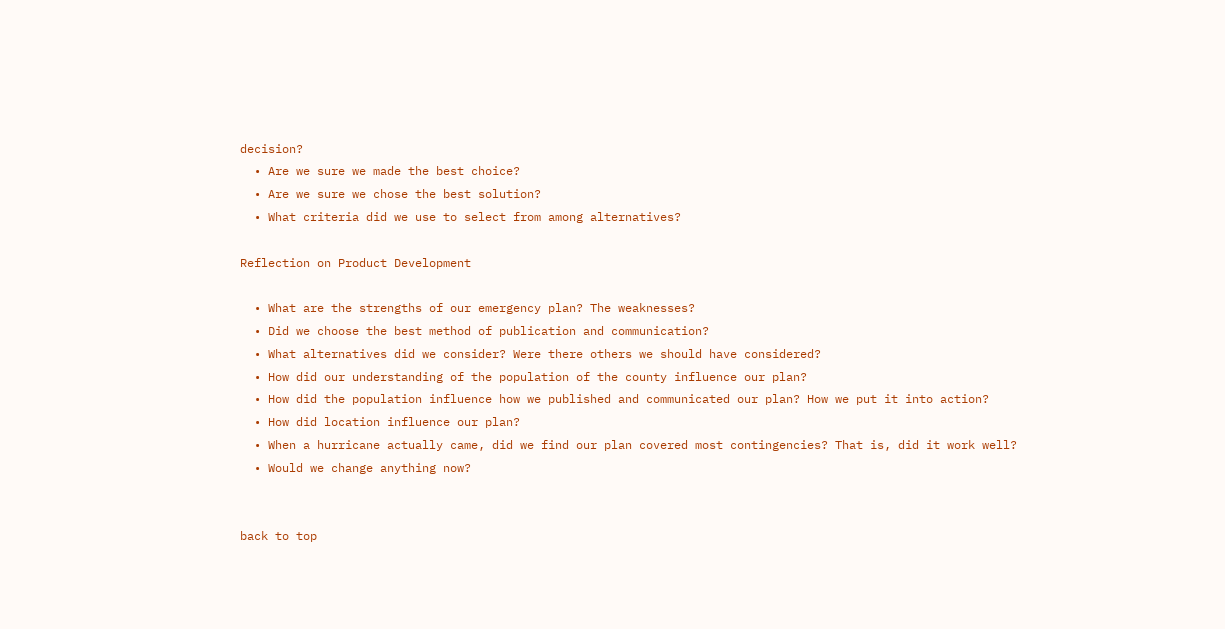decision?
  • Are we sure we made the best choice?
  • Are we sure we chose the best solution?
  • What criteria did we use to select from among alternatives?

Reflection on Product Development

  • What are the strengths of our emergency plan? The weaknesses?
  • Did we choose the best method of publication and communication?
  • What alternatives did we consider? Were there others we should have considered?
  • How did our understanding of the population of the county influence our plan?
  • How did the population influence how we published and communicated our plan? How we put it into action?
  • How did location influence our plan?
  • When a hurricane actually came, did we find our plan covered most contingencies? That is, did it work well?
  • Would we change anything now?


back to top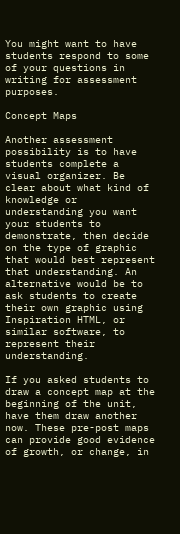You might want to have students respond to some of your questions in writing for assessment purposes.

Concept Maps

Another assessment possibility is to have students complete a visual organizer. Be clear about what kind of knowledge or understanding you want your students to demonstrate, then decide on the type of graphic that would best represent that understanding. An alternative would be to ask students to create their own graphic using Inspiration HTML, or similar software, to represent their understanding.

If you asked students to draw a concept map at the beginning of the unit, have them draw another now. These pre-post maps can provide good evidence of growth, or change, in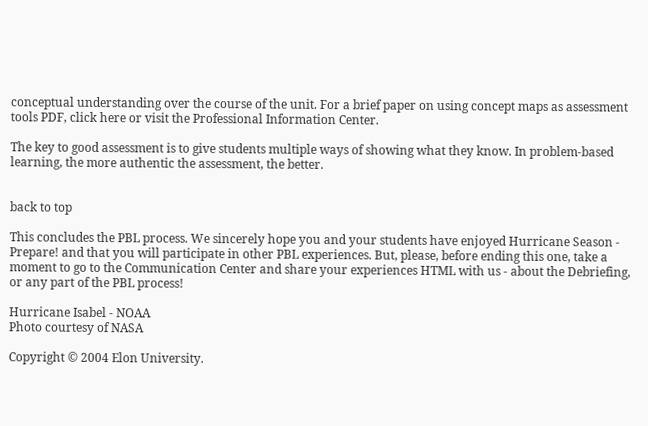conceptual understanding over the course of the unit. For a brief paper on using concept maps as assessment tools PDF, click here or visit the Professional Information Center.

The key to good assessment is to give students multiple ways of showing what they know. In problem-based learning, the more authentic the assessment, the better.


back to top

This concludes the PBL process. We sincerely hope you and your students have enjoyed Hurricane Season - Prepare! and that you will participate in other PBL experiences. But, please, before ending this one, take a moment to go to the Communication Center and share your experiences HTML with us - about the Debriefing, or any part of the PBL process!

Hurricane Isabel - NOAA
Photo courtesy of NASA

Copyright © 2004 Elon University.